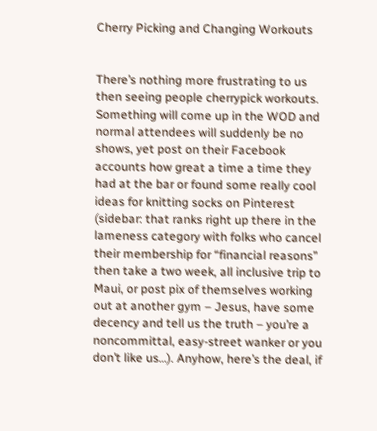Cherry Picking and Changing Workouts


There’s nothing more frustrating to us then seeing people cherrypick workouts. Something will come up in the WOD and normal attendees will suddenly be no shows, yet post on their Facebook accounts how great a time a time they had at the bar or found some really cool ideas for knitting socks on Pinterest (sidebar: that ranks right up there in the lameness category with folks who cancel their membership for “financial reasons” then take a two week, all inclusive trip to Maui, or post pix of themselves working out at another gym – Jesus, have some decency and tell us the truth – you’re a noncommittal, easy-street wanker or you don’t like us…). Anyhow, here’s the deal, if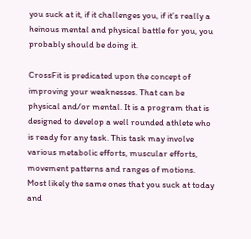you suck at it, if it challenges you, if it’s really a heinous mental and physical battle for you, you probably should be doing it.

CrossFit is predicated upon the concept of improving your weaknesses. That can be physical and/or mental. It is a program that is designed to develop a well rounded athlete who is ready for any task. This task may involve various metabolic efforts, muscular efforts, movement patterns and ranges of motions. Most likely the same ones that you suck at today and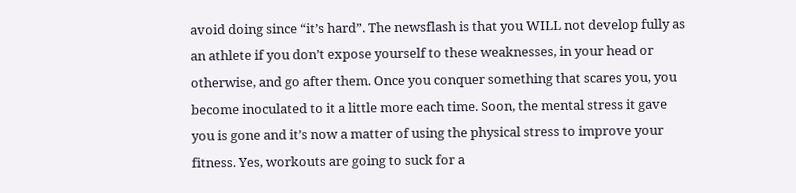avoid doing since “it’s hard”. The newsflash is that you WILL not develop fully as an athlete if you don’t expose yourself to these weaknesses, in your head or otherwise, and go after them. Once you conquer something that scares you, you become inoculated to it a little more each time. Soon, the mental stress it gave you is gone and it’s now a matter of using the physical stress to improve your fitness. Yes, workouts are going to suck for a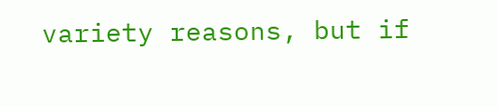variety reasons, but if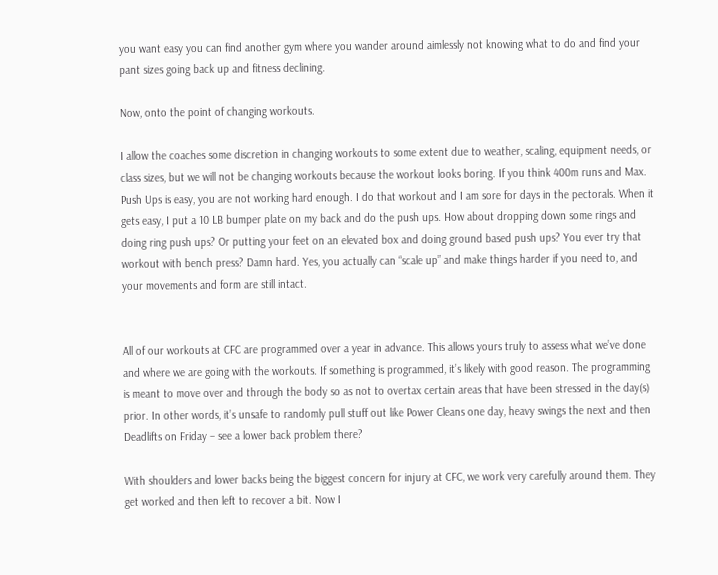you want easy you can find another gym where you wander around aimlessly not knowing what to do and find your pant sizes going back up and fitness declining.

Now, onto the point of changing workouts.

I allow the coaches some discretion in changing workouts to some extent due to weather, scaling, equipment needs, or class sizes, but we will not be changing workouts because the workout looks boring. If you think 400m runs and Max. Push Ups is easy, you are not working hard enough. I do that workout and I am sore for days in the pectorals. When it gets easy, I put a 10 LB bumper plate on my back and do the push ups. How about dropping down some rings and doing ring push ups? Or putting your feet on an elevated box and doing ground based push ups? You ever try that workout with bench press? Damn hard. Yes, you actually can “scale up” and make things harder if you need to, and your movements and form are still intact.


All of our workouts at CFC are programmed over a year in advance. This allows yours truly to assess what we’ve done and where we are going with the workouts. If something is programmed, it’s likely with good reason. The programming is meant to move over and through the body so as not to overtax certain areas that have been stressed in the day(s) prior. In other words, it’s unsafe to randomly pull stuff out like Power Cleans one day, heavy swings the next and then Deadlifts on Friday – see a lower back problem there?

With shoulders and lower backs being the biggest concern for injury at CFC, we work very carefully around them. They get worked and then left to recover a bit. Now I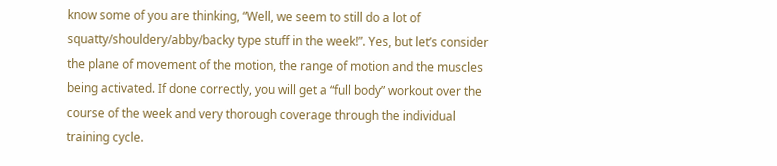know some of you are thinking, “Well, we seem to still do a lot of squatty/shouldery/abby/backy type stuff in the week!”. Yes, but let’s consider the plane of movement of the motion, the range of motion and the muscles being activated. If done correctly, you will get a “full body” workout over the course of the week and very thorough coverage through the individual training cycle.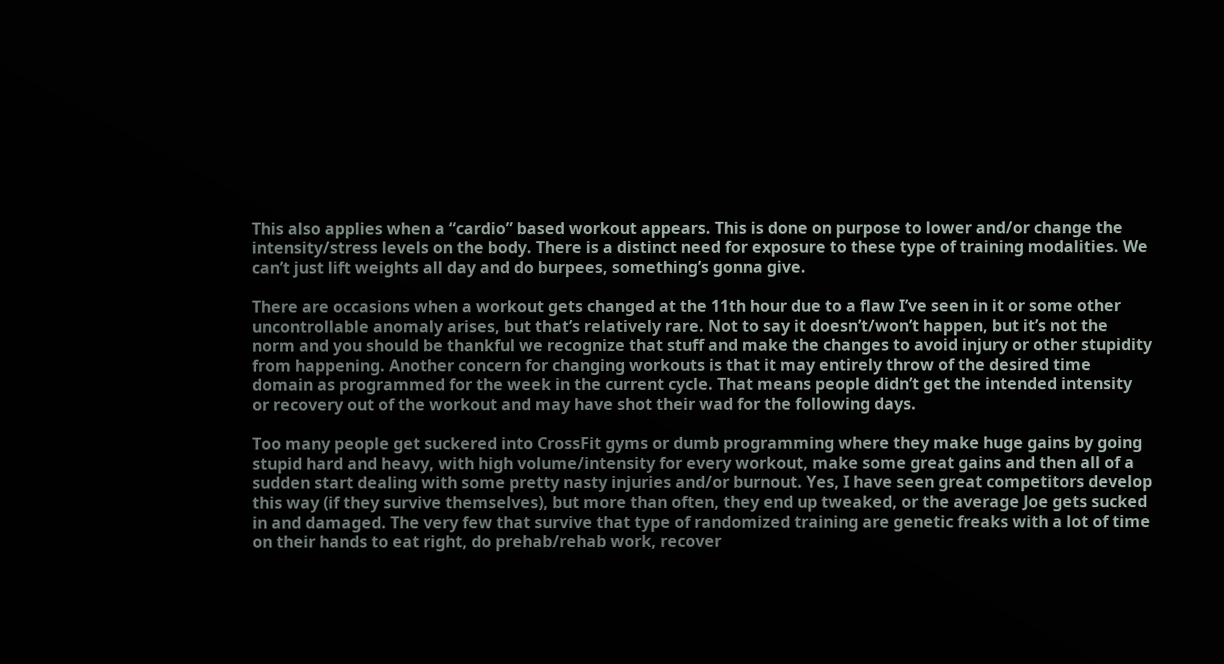This also applies when a “cardio” based workout appears. This is done on purpose to lower and/or change the intensity/stress levels on the body. There is a distinct need for exposure to these type of training modalities. We can’t just lift weights all day and do burpees, something’s gonna give.

There are occasions when a workout gets changed at the 11th hour due to a flaw I’ve seen in it or some other uncontrollable anomaly arises, but that’s relatively rare. Not to say it doesn’t/won’t happen, but it’s not the norm and you should be thankful we recognize that stuff and make the changes to avoid injury or other stupidity from happening. Another concern for changing workouts is that it may entirely throw of the desired time domain as programmed for the week in the current cycle. That means people didn’t get the intended intensity or recovery out of the workout and may have shot their wad for the following days.

Too many people get suckered into CrossFit gyms or dumb programming where they make huge gains by going stupid hard and heavy, with high volume/intensity for every workout, make some great gains and then all of a sudden start dealing with some pretty nasty injuries and/or burnout. Yes, I have seen great competitors develop this way (if they survive themselves), but more than often, they end up tweaked, or the average Joe gets sucked in and damaged. The very few that survive that type of randomized training are genetic freaks with a lot of time on their hands to eat right, do prehab/rehab work, recover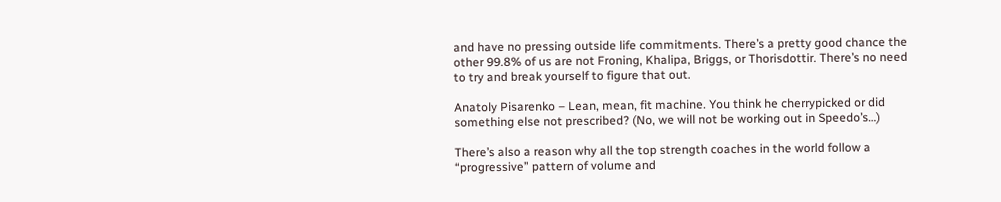and have no pressing outside life commitments. There’s a pretty good chance the other 99.8% of us are not Froning, Khalipa, Briggs, or Thorisdottir. There’s no need to try and break yourself to figure that out.

Anatoly Pisarenko – Lean, mean, fit machine. You think he cherrypicked or did something else not prescribed? (No, we will not be working out in Speedo’s…)

There’s also a reason why all the top strength coaches in the world follow a “progressive” pattern of volume and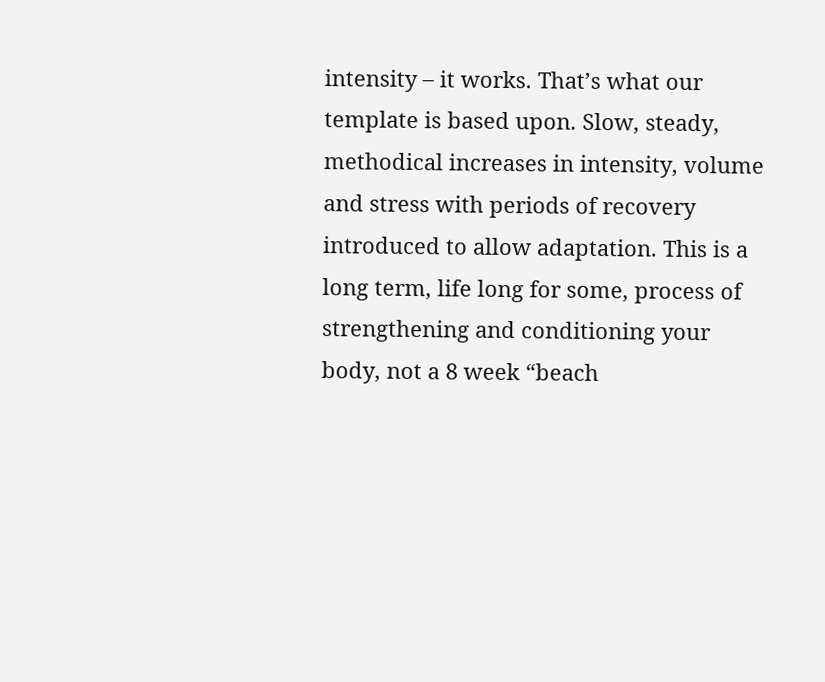intensity – it works. That’s what our template is based upon. Slow, steady, methodical increases in intensity, volume and stress with periods of recovery introduced to allow adaptation. This is a long term, life long for some, process of strengthening and conditioning your body, not a 8 week “beach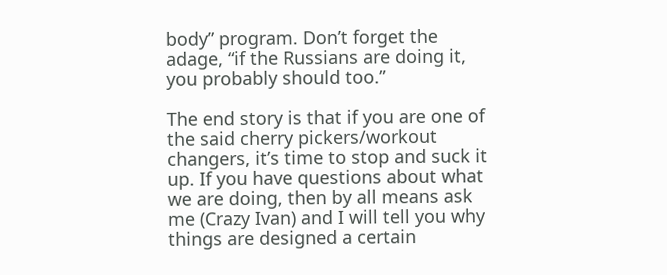body” program. Don’t forget the adage, “if the Russians are doing it, you probably should too.”

The end story is that if you are one of the said cherry pickers/workout changers, it’s time to stop and suck it up. If you have questions about what we are doing, then by all means ask me (Crazy Ivan) and I will tell you why things are designed a certain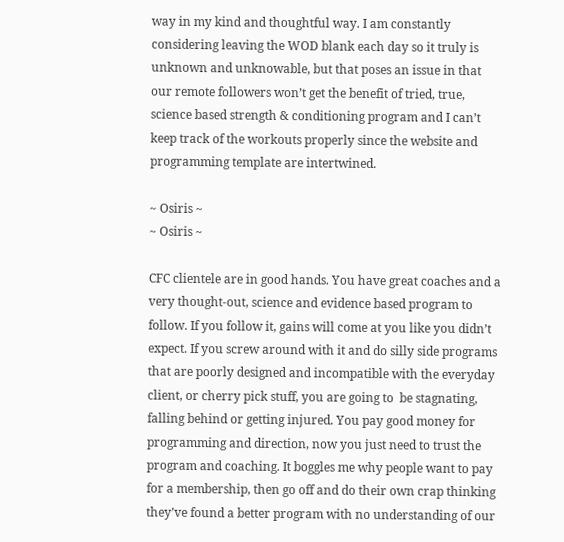way in my kind and thoughtful way. I am constantly considering leaving the WOD blank each day so it truly is unknown and unknowable, but that poses an issue in that our remote followers won’t get the benefit of tried, true, science based strength & conditioning program and I can’t keep track of the workouts properly since the website and programming template are intertwined.

~ Osiris ~
~ Osiris ~

CFC clientele are in good hands. You have great coaches and a very thought-out, science and evidence based program to follow. If you follow it, gains will come at you like you didn’t expect. If you screw around with it and do silly side programs that are poorly designed and incompatible with the everyday client, or cherry pick stuff, you are going to  be stagnating, falling behind or getting injured. You pay good money for programming and direction, now you just need to trust the program and coaching. It boggles me why people want to pay for a membership, then go off and do their own crap thinking they’ve found a better program with no understanding of our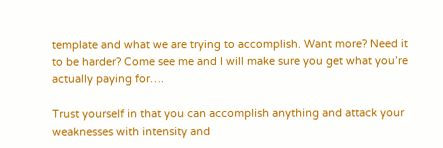template and what we are trying to accomplish. Want more? Need it to be harder? Come see me and I will make sure you get what you’re actually paying for….

Trust yourself in that you can accomplish anything and attack your weaknesses with intensity and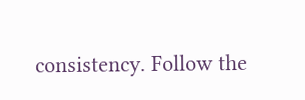consistency. Follow the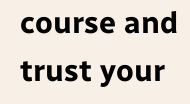course and trust your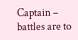Captain – battles are to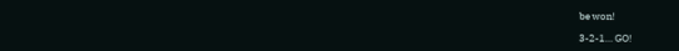be won!

3-2-1… GO!